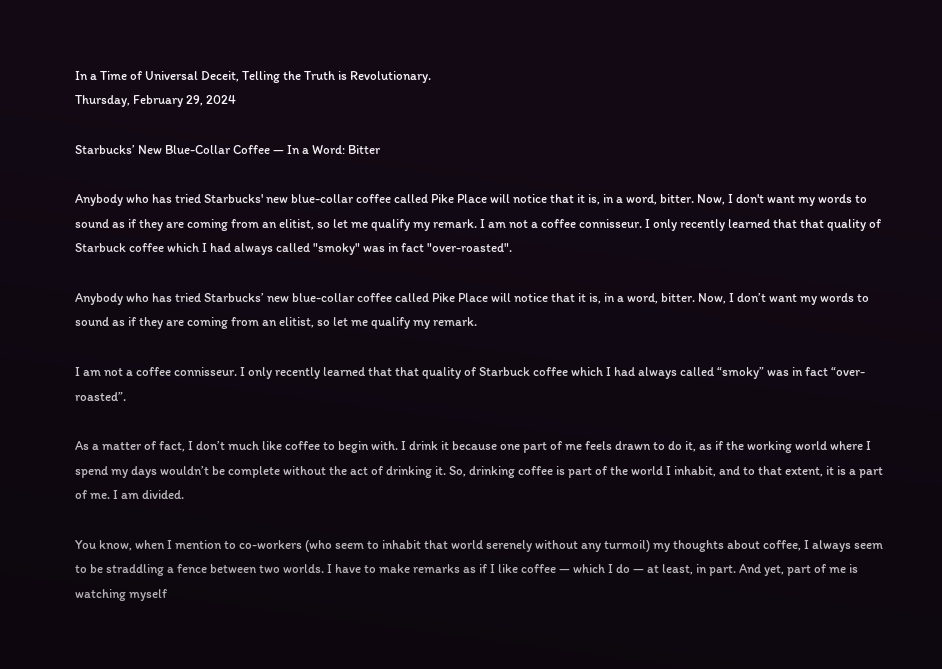In a Time of Universal Deceit, Telling the Truth is Revolutionary.
Thursday, February 29, 2024

Starbucks’ New Blue-Collar Coffee — In a Word: Bitter

Anybody who has tried Starbucks' new blue-collar coffee called Pike Place will notice that it is, in a word, bitter. Now, I don't want my words to sound as if they are coming from an elitist, so let me qualify my remark. I am not a coffee connisseur. I only recently learned that that quality of Starbuck coffee which I had always called "smoky" was in fact "over-roasted".

Anybody who has tried Starbucks’ new blue-collar coffee called Pike Place will notice that it is, in a word, bitter. Now, I don’t want my words to sound as if they are coming from an elitist, so let me qualify my remark.

I am not a coffee connisseur. I only recently learned that that quality of Starbuck coffee which I had always called “smoky” was in fact “over-roasted”.

As a matter of fact, I don’t much like coffee to begin with. I drink it because one part of me feels drawn to do it, as if the working world where I spend my days wouldn’t be complete without the act of drinking it. So, drinking coffee is part of the world I inhabit, and to that extent, it is a part of me. I am divided.

You know, when I mention to co-workers (who seem to inhabit that world serenely without any turmoil) my thoughts about coffee, I always seem to be straddling a fence between two worlds. I have to make remarks as if I like coffee — which I do — at least, in part. And yet, part of me is watching myself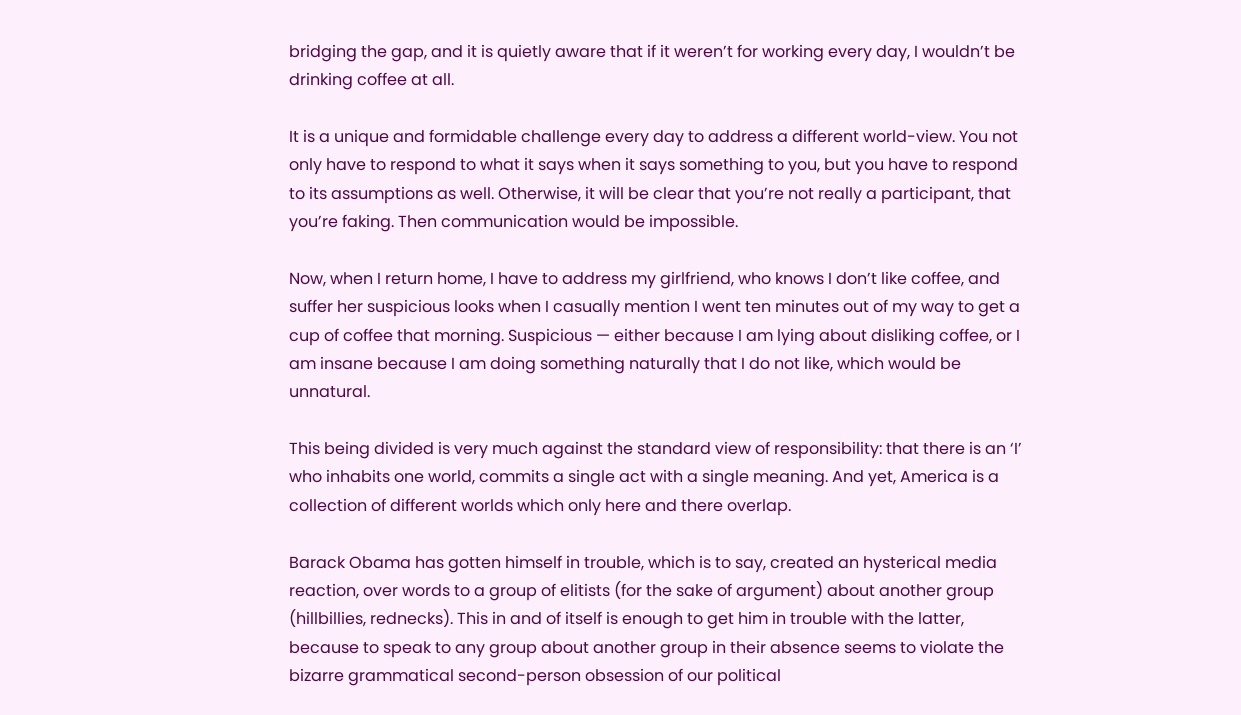bridging the gap, and it is quietly aware that if it weren’t for working every day, I wouldn’t be drinking coffee at all.

It is a unique and formidable challenge every day to address a different world-view. You not only have to respond to what it says when it says something to you, but you have to respond to its assumptions as well. Otherwise, it will be clear that you’re not really a participant, that you’re faking. Then communication would be impossible.

Now, when I return home, I have to address my girlfriend, who knows I don’t like coffee, and suffer her suspicious looks when I casually mention I went ten minutes out of my way to get a cup of coffee that morning. Suspicious — either because I am lying about disliking coffee, or I am insane because I am doing something naturally that I do not like, which would be unnatural.

This being divided is very much against the standard view of responsibility: that there is an ‘I’ who inhabits one world, commits a single act with a single meaning. And yet, America is a collection of different worlds which only here and there overlap.

Barack Obama has gotten himself in trouble, which is to say, created an hysterical media reaction, over words to a group of elitists (for the sake of argument) about another group (hillbillies, rednecks). This in and of itself is enough to get him in trouble with the latter, because to speak to any group about another group in their absence seems to violate the bizarre grammatical second-person obsession of our political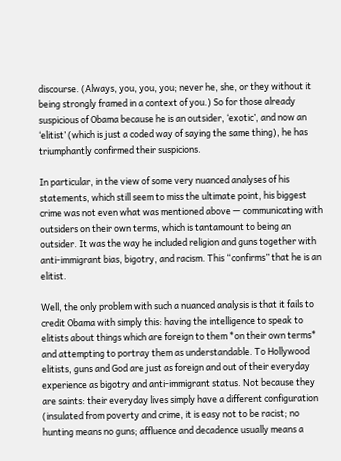discourse. (Always, you, you, you; never he, she, or they without it being strongly framed in a context of you.) So for those already suspicious of Obama because he is an outsider, ‘exotic’, and now an ‘elitist’ (which is just a coded way of saying the same thing), he has triumphantly confirmed their suspicions.

In particular, in the view of some very nuanced analyses of his statements, which still seem to miss the ultimate point, his biggest crime was not even what was mentioned above — communicating with outsiders on their own terms, which is tantamount to being an outsider. It was the way he included religion and guns together with anti-immigrant bias, bigotry, and racism. This “confirms” that he is an elitist.

Well, the only problem with such a nuanced analysis is that it fails to credit Obama with simply this: having the intelligence to speak to elitists about things which are foreign to them *on their own terms* and attempting to portray them as understandable. To Hollywood elitists, guns and God are just as foreign and out of their everyday experience as bigotry and anti-immigrant status. Not because they are saints: their everyday lives simply have a different configuration (insulated from poverty and crime, it is easy not to be racist; no hunting means no guns; affluence and decadence usually means a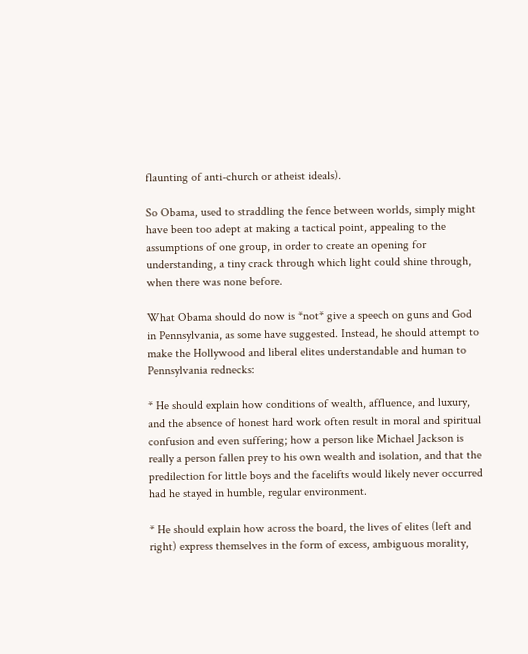flaunting of anti-church or atheist ideals).

So Obama, used to straddling the fence between worlds, simply might have been too adept at making a tactical point, appealing to the assumptions of one group, in order to create an opening for understanding, a tiny crack through which light could shine through, when there was none before.

What Obama should do now is *not* give a speech on guns and God in Pennsylvania, as some have suggested. Instead, he should attempt to make the Hollywood and liberal elites understandable and human to Pennsylvania rednecks:

* He should explain how conditions of wealth, affluence, and luxury, and the absence of honest hard work often result in moral and spiritual confusion and even suffering; how a person like Michael Jackson is really a person fallen prey to his own wealth and isolation, and that the predilection for little boys and the facelifts would likely never occurred had he stayed in humble, regular environment.

* He should explain how across the board, the lives of elites (left and right) express themselves in the form of excess, ambiguous morality,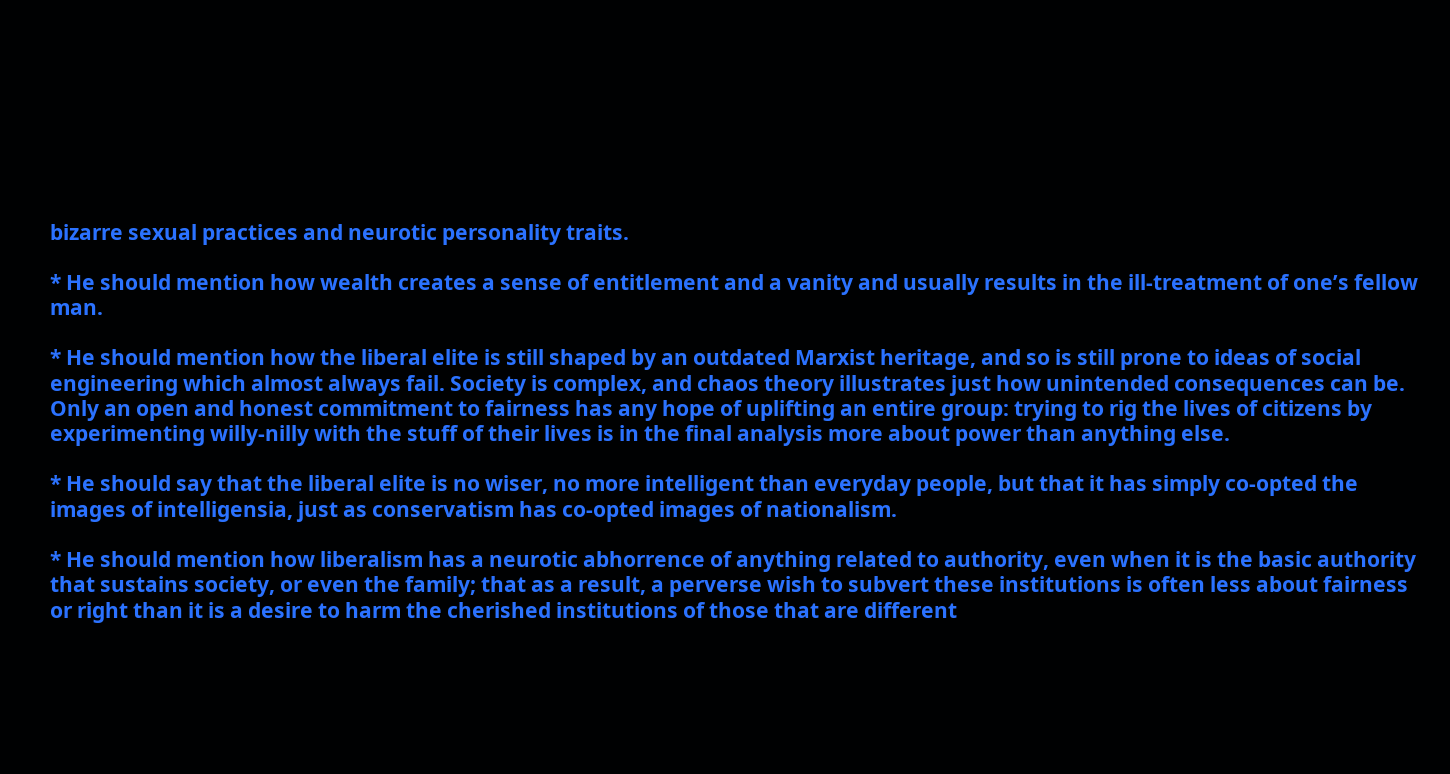bizarre sexual practices and neurotic personality traits.

* He should mention how wealth creates a sense of entitlement and a vanity and usually results in the ill-treatment of one’s fellow man.

* He should mention how the liberal elite is still shaped by an outdated Marxist heritage, and so is still prone to ideas of social engineering which almost always fail. Society is complex, and chaos theory illustrates just how unintended consequences can be. Only an open and honest commitment to fairness has any hope of uplifting an entire group: trying to rig the lives of citizens by experimenting willy-nilly with the stuff of their lives is in the final analysis more about power than anything else.

* He should say that the liberal elite is no wiser, no more intelligent than everyday people, but that it has simply co-opted the images of intelligensia, just as conservatism has co-opted images of nationalism.

* He should mention how liberalism has a neurotic abhorrence of anything related to authority, even when it is the basic authority that sustains society, or even the family; that as a result, a perverse wish to subvert these institutions is often less about fairness or right than it is a desire to harm the cherished institutions of those that are different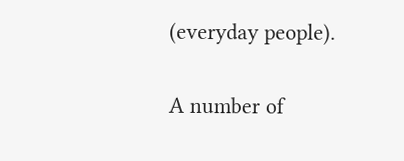(everyday people).

A number of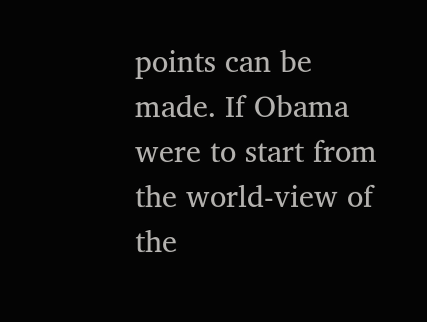points can be made. If Obama were to start from the world-view of the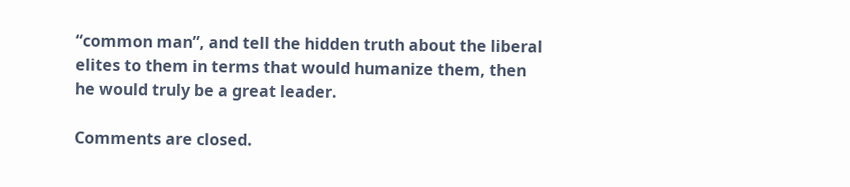“common man”, and tell the hidden truth about the liberal elites to them in terms that would humanize them, then he would truly be a great leader.

Comments are closed.